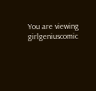You are viewing girlgeniuscomic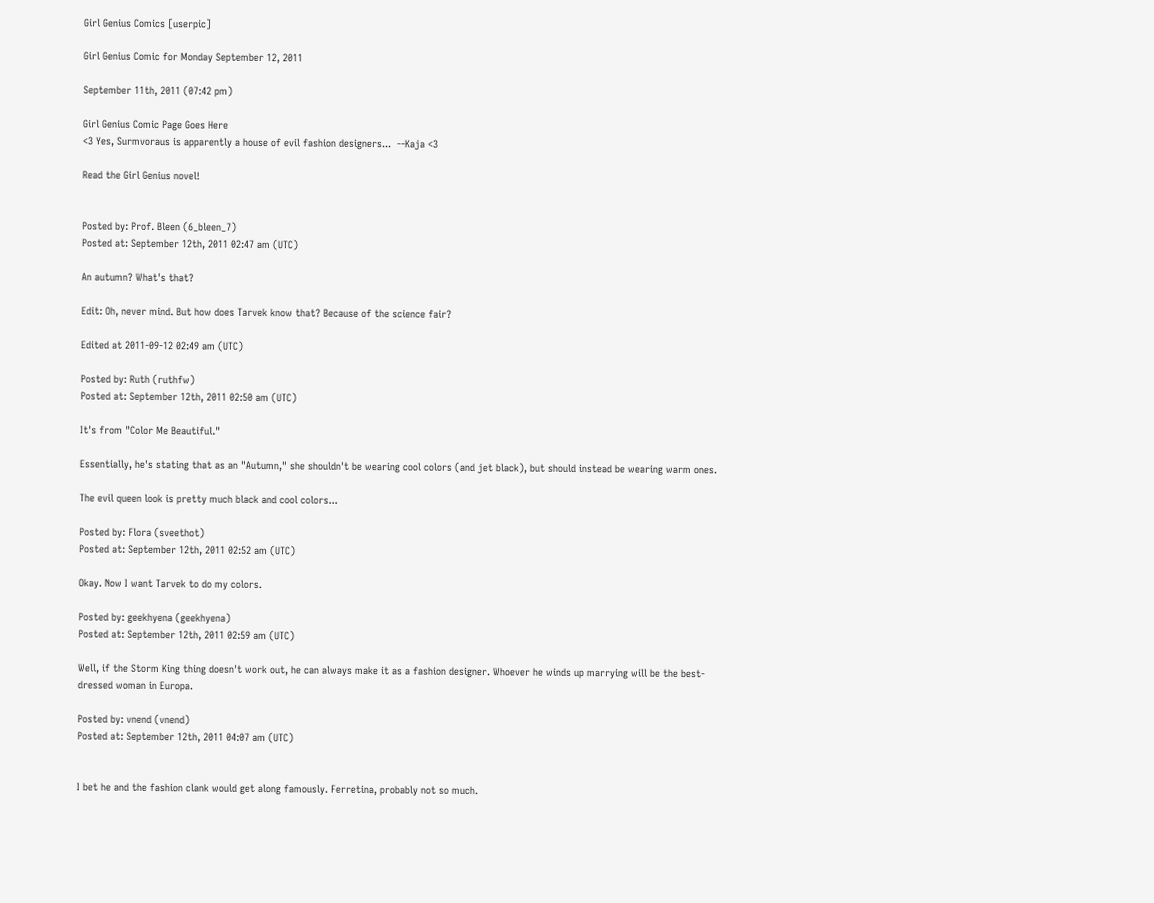Girl Genius Comics [userpic]

Girl Genius Comic for Monday September 12, 2011

September 11th, 2011 (07:42 pm)

Girl Genius Comic Page Goes Here
<3 Yes, Surmvoraus is apparently a house of evil fashion designers...  --Kaja <3

Read the Girl Genius novel!


Posted by: Prof. Bleen (6_bleen_7)
Posted at: September 12th, 2011 02:47 am (UTC)

An autumn? What's that?

Edit: Oh, never mind. But how does Tarvek know that? Because of the science fair?

Edited at 2011-09-12 02:49 am (UTC)

Posted by: Ruth (ruthfw)
Posted at: September 12th, 2011 02:50 am (UTC)

It's from "Color Me Beautiful."

Essentially, he's stating that as an "Autumn," she shouldn't be wearing cool colors (and jet black), but should instead be wearing warm ones.

The evil queen look is pretty much black and cool colors...

Posted by: Flora (sveethot)
Posted at: September 12th, 2011 02:52 am (UTC)

Okay. Now I want Tarvek to do my colors.

Posted by: geekhyena (geekhyena)
Posted at: September 12th, 2011 02:59 am (UTC)

Well, if the Storm King thing doesn't work out, he can always make it as a fashion designer. Whoever he winds up marrying will be the best-dressed woman in Europa.

Posted by: vnend (vnend)
Posted at: September 12th, 2011 04:07 am (UTC)


I bet he and the fashion clank would get along famously. Ferretina, probably not so much.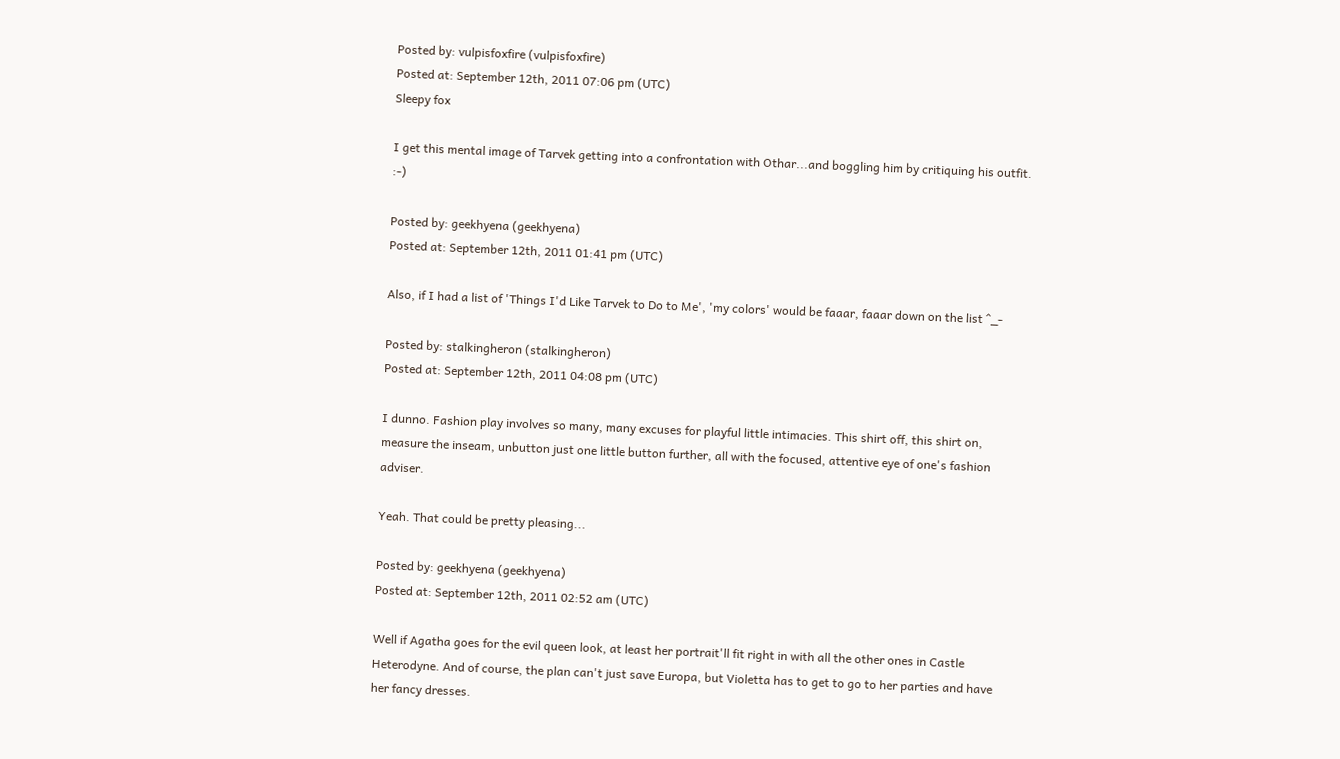Posted by: vulpisfoxfire (vulpisfoxfire)
Posted at: September 12th, 2011 07:06 pm (UTC)
Sleepy fox

I get this mental image of Tarvek getting into a confrontation with Othar...and boggling him by critiquing his outfit. :-)

Posted by: geekhyena (geekhyena)
Posted at: September 12th, 2011 01:41 pm (UTC)

Also, if I had a list of 'Things I'd Like Tarvek to Do to Me', 'my colors' would be faaar, faaar down on the list ^_-

Posted by: stalkingheron (stalkingheron)
Posted at: September 12th, 2011 04:08 pm (UTC)

I dunno. Fashion play involves so many, many excuses for playful little intimacies. This shirt off, this shirt on, measure the inseam, unbutton just one little button further, all with the focused, attentive eye of one's fashion adviser.

Yeah. That could be pretty pleasing...

Posted by: geekhyena (geekhyena)
Posted at: September 12th, 2011 02:52 am (UTC)

Well if Agatha goes for the evil queen look, at least her portrait'll fit right in with all the other ones in Castle Heterodyne. And of course, the plan can't just save Europa, but Violetta has to get to go to her parties and have her fancy dresses.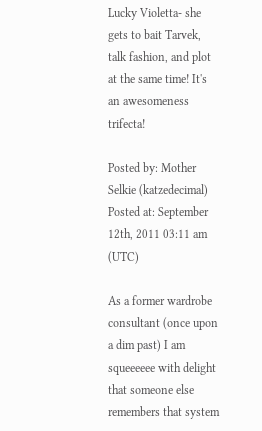Lucky Violetta- she gets to bait Tarvek, talk fashion, and plot at the same time! It's an awesomeness trifecta!

Posted by: Mother Selkie (katzedecimal)
Posted at: September 12th, 2011 03:11 am (UTC)

As a former wardrobe consultant (once upon a dim past) I am squeeeeee with delight that someone else remembers that system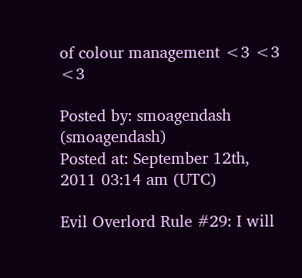of colour management <3 <3 <3

Posted by: smoagendash (smoagendash)
Posted at: September 12th, 2011 03:14 am (UTC)

Evil Overlord Rule #29: I will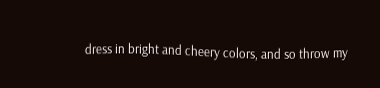dress in bright and cheery colors, and so throw my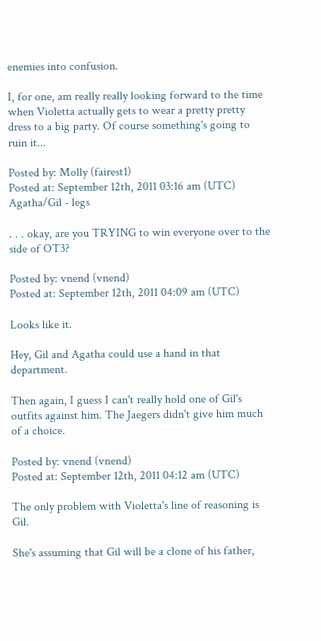enemies into confusion.

I, for one, am really really looking forward to the time when Violetta actually gets to wear a pretty pretty dress to a big party. Of course something's going to ruin it...

Posted by: Molly (fairest1)
Posted at: September 12th, 2011 03:16 am (UTC)
Agatha/Gil - legs

. . . okay, are you TRYING to win everyone over to the side of OT3?

Posted by: vnend (vnend)
Posted at: September 12th, 2011 04:09 am (UTC)

Looks like it.

Hey, Gil and Agatha could use a hand in that department.

Then again, I guess I can't really hold one of Gil's outfits against him. The Jaegers didn't give him much of a choice.

Posted by: vnend (vnend)
Posted at: September 12th, 2011 04:12 am (UTC)

The only problem with Violetta's line of reasoning is Gil.

She's assuming that Gil will be a clone of his father,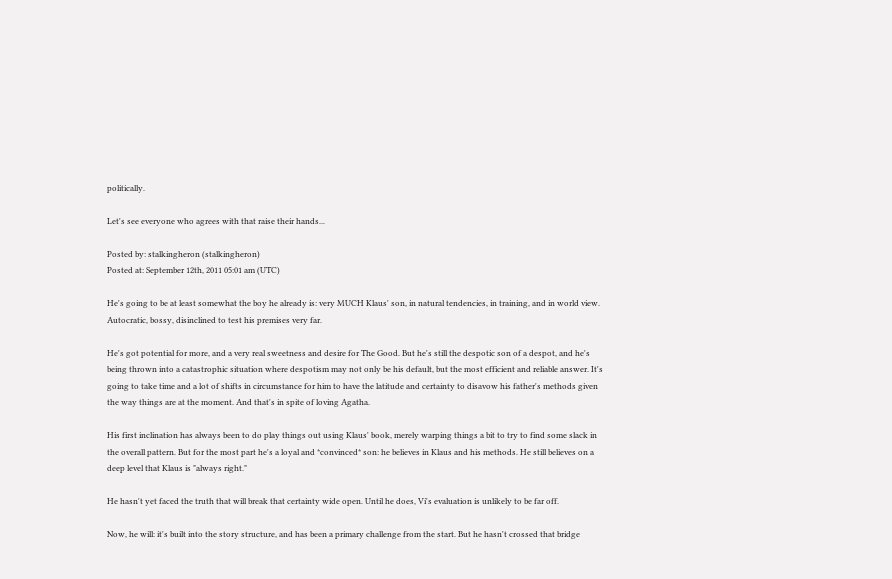politically.

Let's see everyone who agrees with that raise their hands...

Posted by: stalkingheron (stalkingheron)
Posted at: September 12th, 2011 05:01 am (UTC)

He's going to be at least somewhat the boy he already is: very MUCH Klaus' son, in natural tendencies, in training, and in world view. Autocratic, bossy, disinclined to test his premises very far.

He's got potential for more, and a very real sweetness and desire for The Good. But he's still the despotic son of a despot, and he's being thrown into a catastrophic situation where despotism may not only be his default, but the most efficient and reliable answer. It's going to take time and a lot of shifts in circumstance for him to have the latitude and certainty to disavow his father's methods given the way things are at the moment. And that's in spite of loving Agatha.

His first inclination has always been to do play things out using Klaus' book, merely warping things a bit to try to find some slack in the overall pattern. But for the most part he's a loyal and *convinced* son: he believes in Klaus and his methods. He still believes on a deep level that Klaus is "always right."

He hasn't yet faced the truth that will break that certainty wide open. Until he does, Vi's evaluation is unlikely to be far off.

Now, he will: it's built into the story structure, and has been a primary challenge from the start. But he hasn't crossed that bridge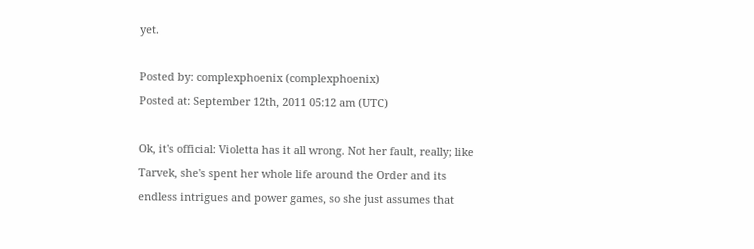yet.

Posted by: complexphoenix (complexphoenix)
Posted at: September 12th, 2011 05:12 am (UTC)

Ok, it's official: Violetta has it all wrong. Not her fault, really; like Tarvek, she's spent her whole life around the Order and its endless intrigues and power games, so she just assumes that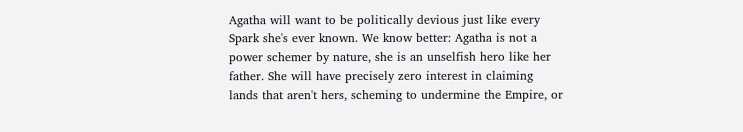Agatha will want to be politically devious just like every Spark she's ever known. We know better: Agatha is not a power schemer by nature, she is an unselfish hero like her father. She will have precisely zero interest in claiming lands that aren't hers, scheming to undermine the Empire, or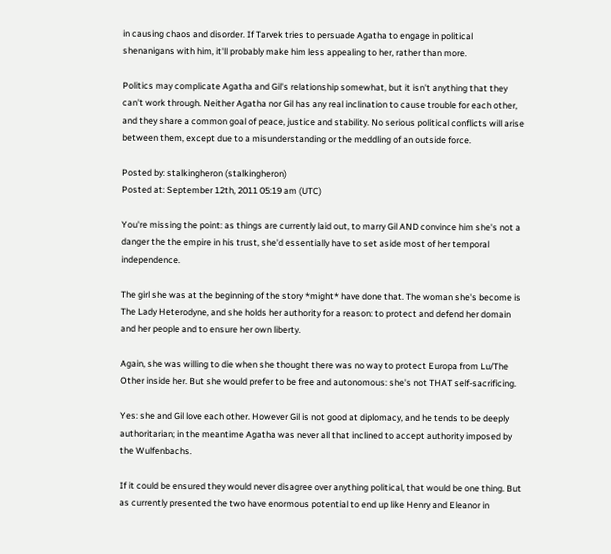in causing chaos and disorder. If Tarvek tries to persuade Agatha to engage in political shenanigans with him, it'll probably make him less appealing to her, rather than more.

Politics may complicate Agatha and Gil's relationship somewhat, but it isn't anything that they can't work through. Neither Agatha nor Gil has any real inclination to cause trouble for each other, and they share a common goal of peace, justice and stability. No serious political conflicts will arise between them, except due to a misunderstanding or the meddling of an outside force.

Posted by: stalkingheron (stalkingheron)
Posted at: September 12th, 2011 05:19 am (UTC)

You're missing the point: as things are currently laid out, to marry Gil AND convince him she's not a danger the the empire in his trust, she'd essentially have to set aside most of her temporal independence.

The girl she was at the beginning of the story *might* have done that. The woman she's become is The Lady Heterodyne, and she holds her authority for a reason: to protect and defend her domain and her people and to ensure her own liberty.

Again, she was willing to die when she thought there was no way to protect Europa from Lu/The Other inside her. But she would prefer to be free and autonomous: she's not THAT self-sacrificing.

Yes: she and Gil love each other. However Gil is not good at diplomacy, and he tends to be deeply authoritarian; in the meantime Agatha was never all that inclined to accept authority imposed by the Wulfenbachs.

If it could be ensured they would never disagree over anything political, that would be one thing. But as currently presented the two have enormous potential to end up like Henry and Eleanor in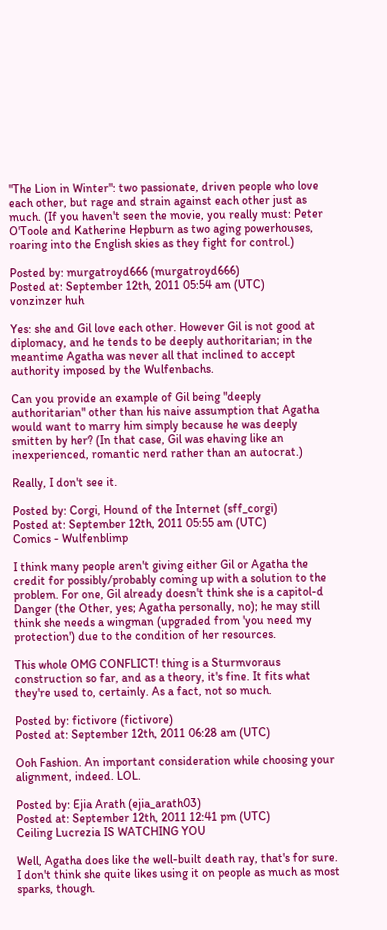"The Lion in Winter": two passionate, driven people who love each other, but rage and strain against each other just as much. (If you haven't seen the movie, you really must: Peter O'Toole and Katherine Hepburn as two aging powerhouses, roaring into the English skies as they fight for control.)

Posted by: murgatroyd666 (murgatroyd666)
Posted at: September 12th, 2011 05:54 am (UTC)
vonzinzer huh

Yes: she and Gil love each other. However Gil is not good at diplomacy, and he tends to be deeply authoritarian; in the meantime Agatha was never all that inclined to accept authority imposed by the Wulfenbachs.

Can you provide an example of Gil being "deeply authoritarian" other than his naive assumption that Agatha would want to marry him simply because he was deeply smitten by her? (In that case, Gil was ehaving like an inexperienced, romantic nerd rather than an autocrat.)

Really, I don't see it.

Posted by: Corgi, Hound of the Internet (sff_corgi)
Posted at: September 12th, 2011 05:55 am (UTC)
Comics - Wulfenblimp

I think many people aren't giving either Gil or Agatha the credit for possibly/probably coming up with a solution to the problem. For one, Gil already doesn't think she is a capitol-d Danger (the Other, yes; Agatha personally, no); he may still think she needs a wingman (upgraded from 'you need my protection') due to the condition of her resources.

This whole OMG CONFLICT! thing is a Sturmvoraus construction so far, and as a theory, it's fine. It fits what they're used to, certainly. As a fact, not so much.

Posted by: fictivore (fictivore)
Posted at: September 12th, 2011 06:28 am (UTC)

Ooh Fashion. An important consideration while choosing your alignment, indeed. LOL.

Posted by: Ejia Arath (ejia_arath03)
Posted at: September 12th, 2011 12:41 pm (UTC)
Ceiling Lucrezia IS WATCHING YOU

Well, Agatha does like the well-built death ray, that's for sure. I don't think she quite likes using it on people as much as most sparks, though.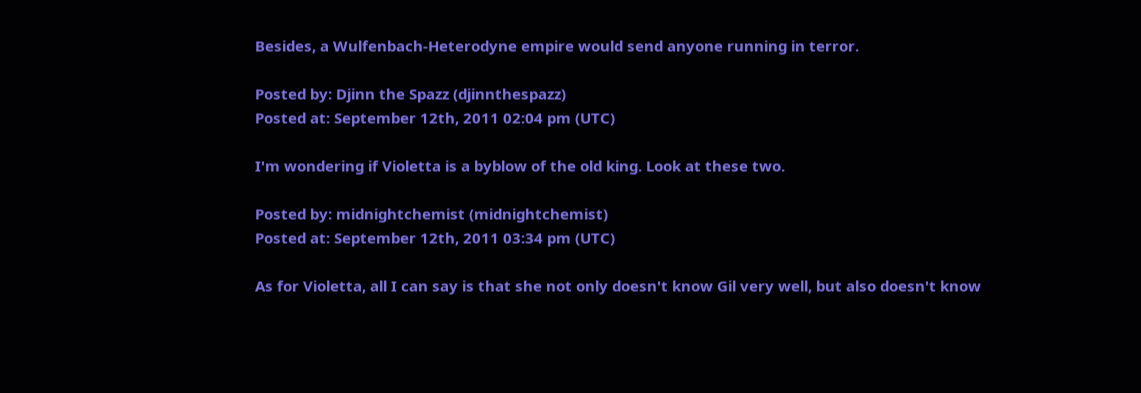Besides, a Wulfenbach-Heterodyne empire would send anyone running in terror.

Posted by: Djinn the Spazz (djinnthespazz)
Posted at: September 12th, 2011 02:04 pm (UTC)

I'm wondering if Violetta is a byblow of the old king. Look at these two.

Posted by: midnightchemist (midnightchemist)
Posted at: September 12th, 2011 03:34 pm (UTC)

As for Violetta, all I can say is that she not only doesn't know Gil very well, but also doesn't know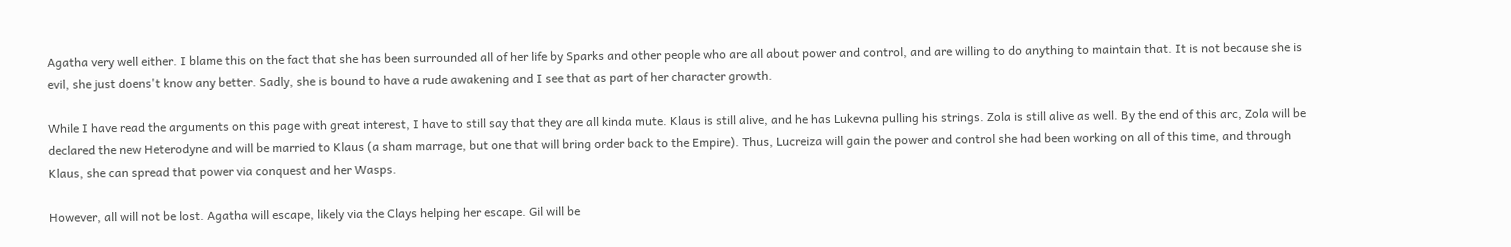Agatha very well either. I blame this on the fact that she has been surrounded all of her life by Sparks and other people who are all about power and control, and are willing to do anything to maintain that. It is not because she is evil, she just doens't know any better. Sadly, she is bound to have a rude awakening and I see that as part of her character growth.

While I have read the arguments on this page with great interest, I have to still say that they are all kinda mute. Klaus is still alive, and he has Lukevna pulling his strings. Zola is still alive as well. By the end of this arc, Zola will be declared the new Heterodyne and will be married to Klaus (a sham marrage, but one that will bring order back to the Empire). Thus, Lucreiza will gain the power and control she had been working on all of this time, and through Klaus, she can spread that power via conquest and her Wasps.

However, all will not be lost. Agatha will escape, likely via the Clays helping her escape. Gil will be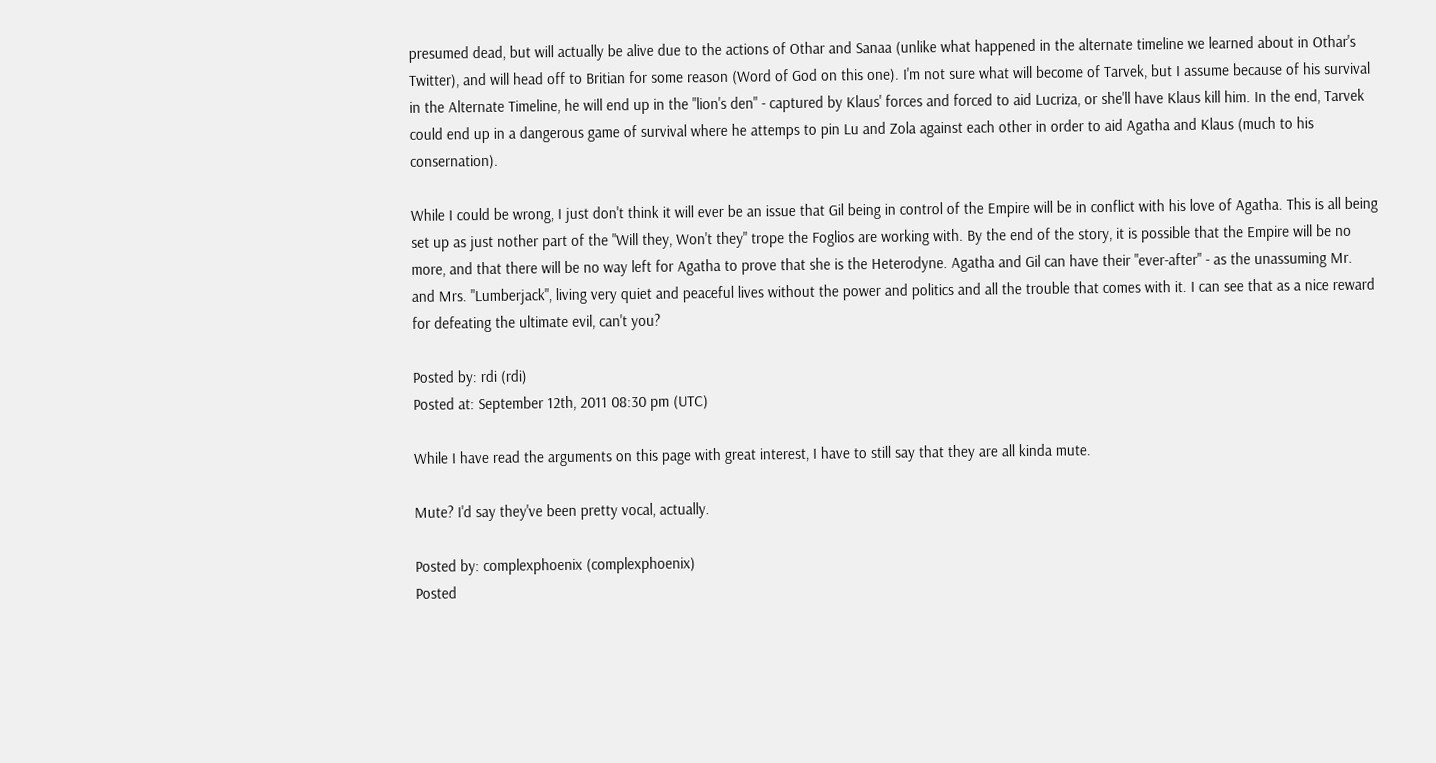presumed dead, but will actually be alive due to the actions of Othar and Sanaa (unlike what happened in the alternate timeline we learned about in Othar's Twitter), and will head off to Britian for some reason (Word of God on this one). I'm not sure what will become of Tarvek, but I assume because of his survival in the Alternate Timeline, he will end up in the "lion's den" - captured by Klaus' forces and forced to aid Lucriza, or she'll have Klaus kill him. In the end, Tarvek could end up in a dangerous game of survival where he attemps to pin Lu and Zola against each other in order to aid Agatha and Klaus (much to his consernation).

While I could be wrong, I just don't think it will ever be an issue that Gil being in control of the Empire will be in conflict with his love of Agatha. This is all being set up as just nother part of the "Will they, Won't they" trope the Foglios are working with. By the end of the story, it is possible that the Empire will be no more, and that there will be no way left for Agatha to prove that she is the Heterodyne. Agatha and Gil can have their "ever-after" - as the unassuming Mr. and Mrs. "Lumberjack", living very quiet and peaceful lives without the power and politics and all the trouble that comes with it. I can see that as a nice reward for defeating the ultimate evil, can't you?

Posted by: rdi (rdi)
Posted at: September 12th, 2011 08:30 pm (UTC)

While I have read the arguments on this page with great interest, I have to still say that they are all kinda mute.

Mute? I'd say they've been pretty vocal, actually.

Posted by: complexphoenix (complexphoenix)
Posted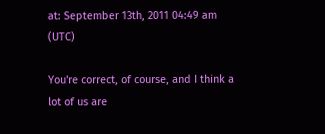at: September 13th, 2011 04:49 am (UTC)

You're correct, of course, and I think a lot of us are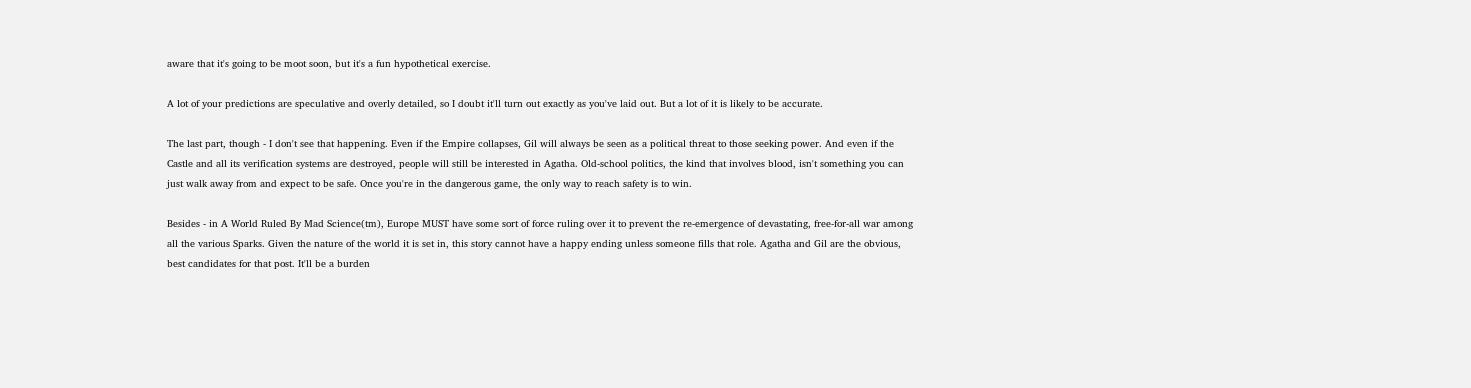aware that it's going to be moot soon, but it's a fun hypothetical exercise.

A lot of your predictions are speculative and overly detailed, so I doubt it'll turn out exactly as you've laid out. But a lot of it is likely to be accurate.

The last part, though - I don't see that happening. Even if the Empire collapses, Gil will always be seen as a political threat to those seeking power. And even if the Castle and all its verification systems are destroyed, people will still be interested in Agatha. Old-school politics, the kind that involves blood, isn't something you can just walk away from and expect to be safe. Once you're in the dangerous game, the only way to reach safety is to win.

Besides - in A World Ruled By Mad Science(tm), Europe MUST have some sort of force ruling over it to prevent the re-emergence of devastating, free-for-all war among all the various Sparks. Given the nature of the world it is set in, this story cannot have a happy ending unless someone fills that role. Agatha and Gil are the obvious, best candidates for that post. It'll be a burden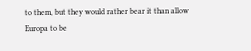to them, but they would rather bear it than allow Europa to be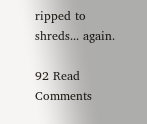ripped to shreds... again.

92 Read Comments